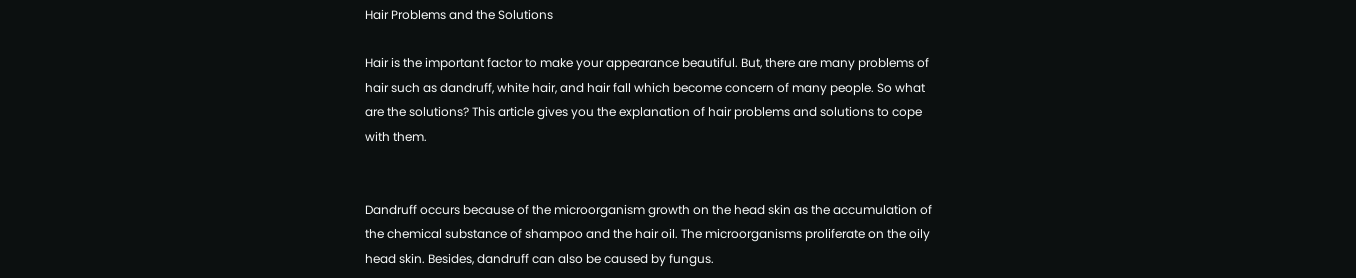Hair Problems and the Solutions

Hair is the important factor to make your appearance beautiful. But, there are many problems of hair such as dandruff, white hair, and hair fall which become concern of many people. So what are the solutions? This article gives you the explanation of hair problems and solutions to cope with them.


Dandruff occurs because of the microorganism growth on the head skin as the accumulation of the chemical substance of shampoo and the hair oil. The microorganisms proliferate on the oily head skin. Besides, dandruff can also be caused by fungus.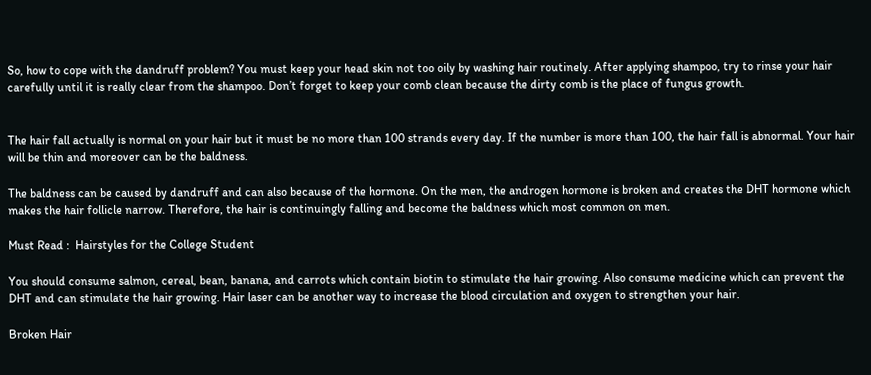So, how to cope with the dandruff problem? You must keep your head skin not too oily by washing hair routinely. After applying shampoo, try to rinse your hair carefully until it is really clear from the shampoo. Don’t forget to keep your comb clean because the dirty comb is the place of fungus growth.


The hair fall actually is normal on your hair but it must be no more than 100 strands every day. If the number is more than 100, the hair fall is abnormal. Your hair will be thin and moreover can be the baldness.

The baldness can be caused by dandruff and can also because of the hormone. On the men, the androgen hormone is broken and creates the DHT hormone which makes the hair follicle narrow. Therefore, the hair is continuingly falling and become the baldness which most common on men.

Must Read :  Hairstyles for the College Student

You should consume salmon, cereal, bean, banana, and carrots which contain biotin to stimulate the hair growing. Also consume medicine which can prevent the DHT and can stimulate the hair growing. Hair laser can be another way to increase the blood circulation and oxygen to strengthen your hair.

Broken Hair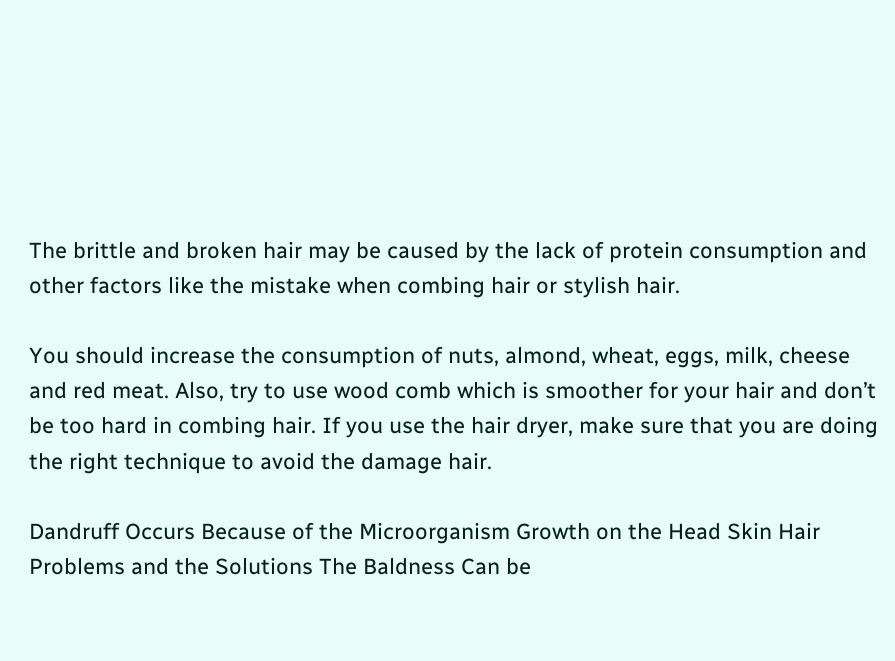The brittle and broken hair may be caused by the lack of protein consumption and other factors like the mistake when combing hair or stylish hair.

You should increase the consumption of nuts, almond, wheat, eggs, milk, cheese and red meat. Also, try to use wood comb which is smoother for your hair and don’t be too hard in combing hair. If you use the hair dryer, make sure that you are doing the right technique to avoid the damage hair.

Dandruff Occurs Because of the Microorganism Growth on the Head Skin Hair Problems and the Solutions The Baldness Can be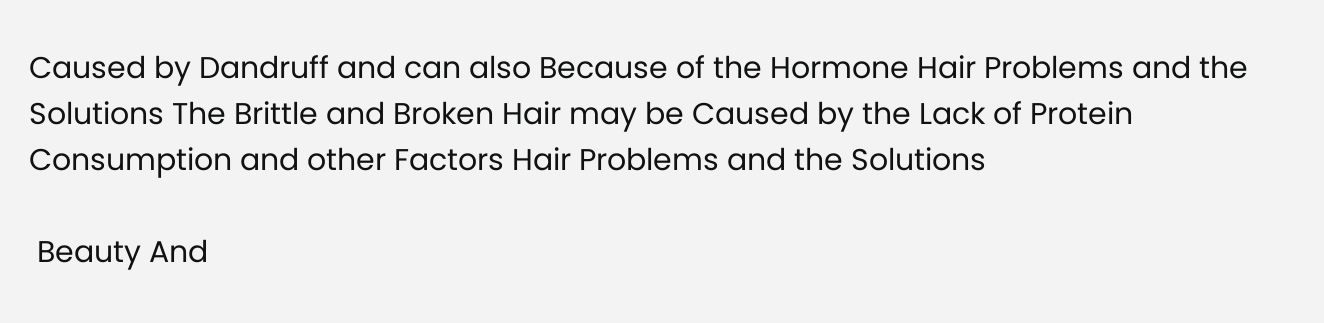Caused by Dandruff and can also Because of the Hormone Hair Problems and the Solutions The Brittle and Broken Hair may be Caused by the Lack of Protein Consumption and other Factors Hair Problems and the Solutions

 Beauty And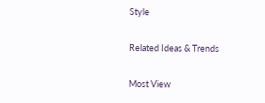Style

Related Ideas & Trends

Most View